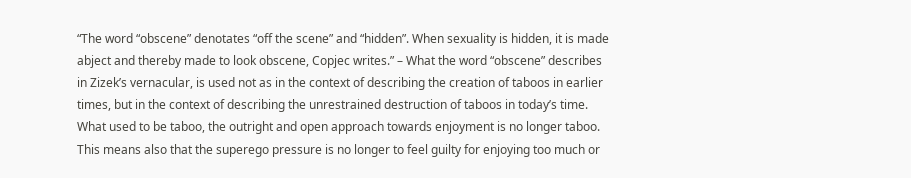“The word “obscene” denotates “off the scene” and “hidden”. When sexuality is hidden, it is made abject and thereby made to look obscene, Copjec writes.” – What the word “obscene” describes in Zizek’s vernacular, is used not as in the context of describing the creation of taboos in earlier times, but in the context of describing the unrestrained destruction of taboos in today’s time. What used to be taboo, the outright and open approach towards enjoyment is no longer taboo. This means also that the superego pressure is no longer to feel guilty for enjoying too much or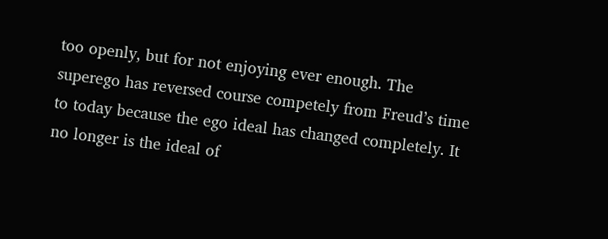too openly, but for not enjoying ever enough. The superego has reversed course competely from Freud’s time to today because the ego ideal has changed completely. It no longer is the ideal of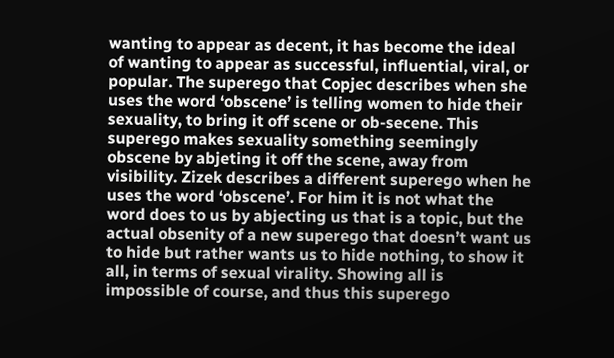wanting to appear as decent, it has become the ideal of wanting to appear as successful, influential, viral, or popular. The superego that Copjec describes when she uses the word ‘obscene’ is telling women to hide their sexuality, to bring it off scene or ob-secene. This superego makes sexuality something seemingly obscene by abjeting it off the scene, away from visibility. Zizek describes a different superego when he uses the word ‘obscene’. For him it is not what the word does to us by abjecting us that is a topic, but the actual obsenity of a new superego that doesn’t want us to hide but rather wants us to hide nothing, to show it all, in terms of sexual virality. Showing all is impossible of course, and thus this superego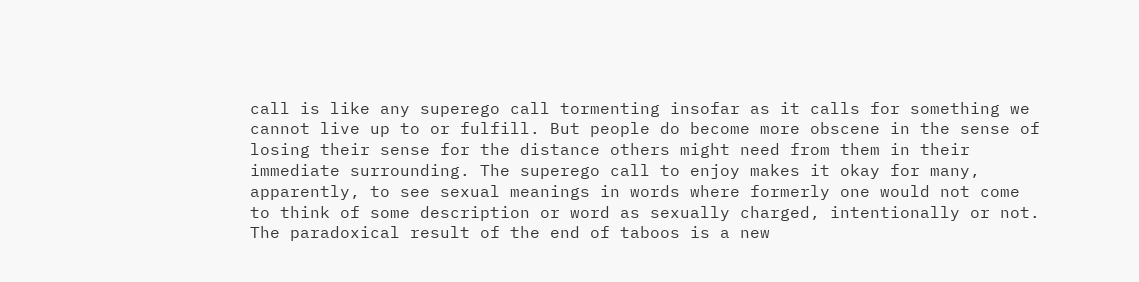call is like any superego call tormenting insofar as it calls for something we cannot live up to or fulfill. But people do become more obscene in the sense of losing their sense for the distance others might need from them in their immediate surrounding. The superego call to enjoy makes it okay for many, apparently, to see sexual meanings in words where formerly one would not come to think of some description or word as sexually charged, intentionally or not. The paradoxical result of the end of taboos is a new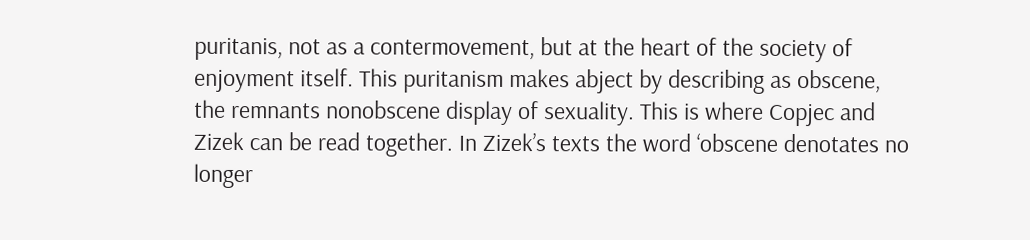puritanis, not as a contermovement, but at the heart of the society of enjoyment itself. This puritanism makes abject by describing as obscene, the remnants nonobscene display of sexuality. This is where Copjec and Zizek can be read together. In Zizek’s texts the word ‘obscene denotates no longer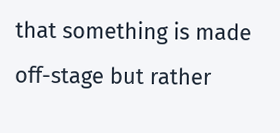that something is made off-stage but rather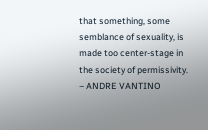that something, some semblance of sexuality, is made too center-stage in the society of permissivity.
– ANDRE VANTINO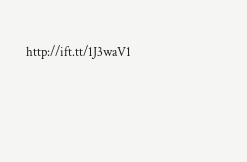http://ift.tt/1J3waV1